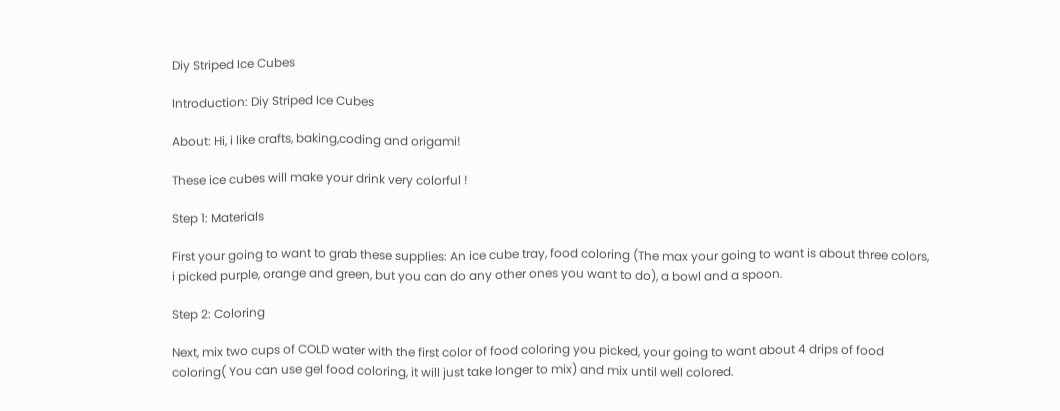Diy Striped Ice Cubes

Introduction: Diy Striped Ice Cubes

About: Hi, i like crafts, baking,coding and origami!

These ice cubes will make your drink very colorful !

Step 1: Materials

First your going to want to grab these supplies: An ice cube tray, food coloring (The max your going to want is about three colors, i picked purple, orange and green, but you can do any other ones you want to do), a bowl and a spoon.

Step 2: Coloring

Next, mix two cups of COLD water with the first color of food coloring you picked, your going to want about 4 drips of food coloring( You can use gel food coloring, it will just take longer to mix) and mix until well colored.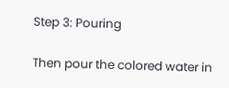Step 3: Pouring

Then pour the colored water in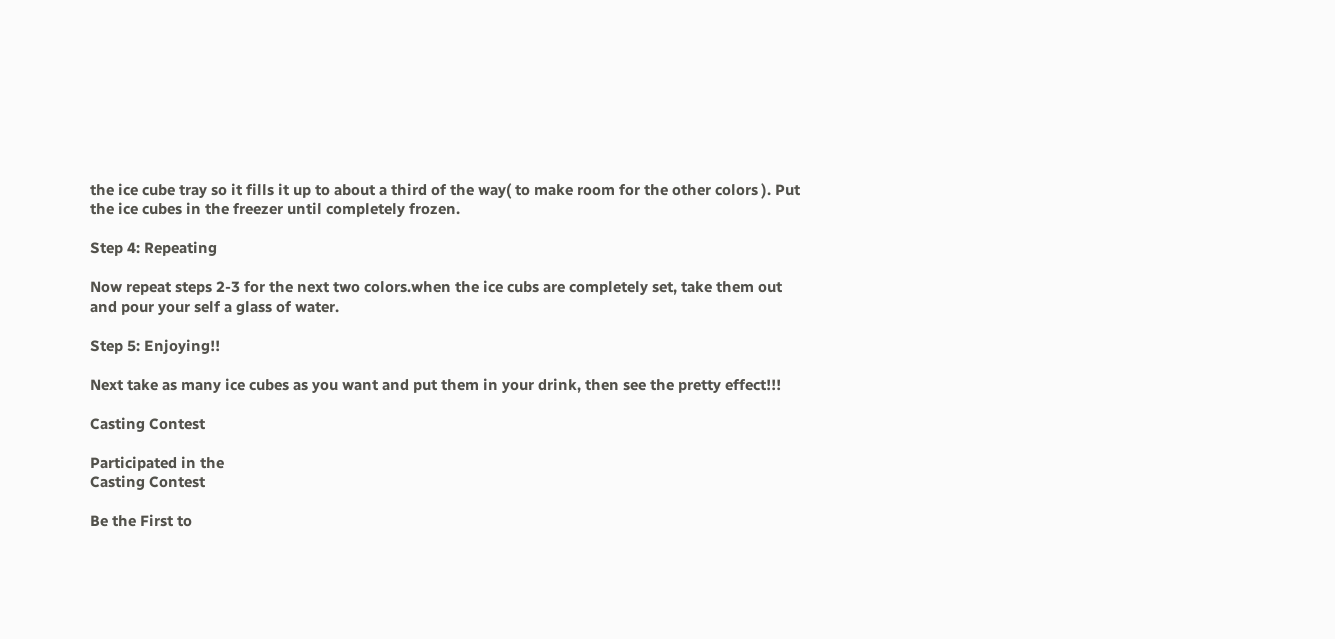the ice cube tray so it fills it up to about a third of the way( to make room for the other colors ). Put the ice cubes in the freezer until completely frozen.

Step 4: Repeating

Now repeat steps 2-3 for the next two colors.when the ice cubs are completely set, take them out and pour your self a glass of water.

Step 5: Enjoying!!

Next take as many ice cubes as you want and put them in your drink, then see the pretty effect!!!

Casting Contest

Participated in the
Casting Contest

Be the First to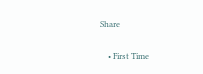Share


    • First Time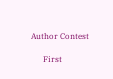Author Contest

      First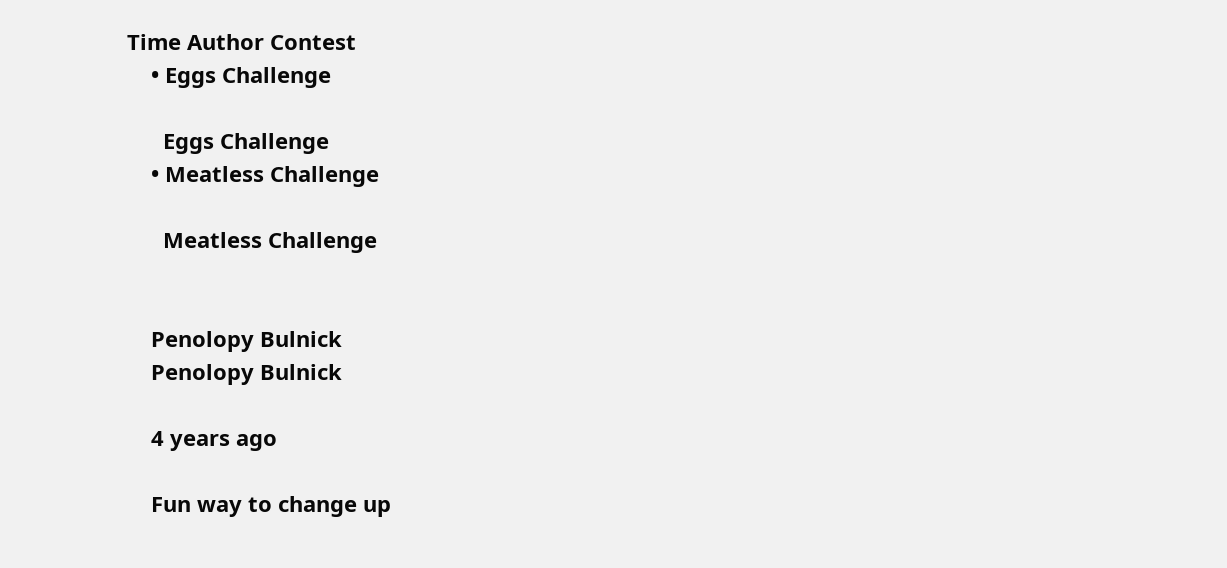Time Author Contest
    • Eggs Challenge

      Eggs Challenge
    • Meatless Challenge

      Meatless Challenge


    Penolopy Bulnick
    Penolopy Bulnick

    4 years ago

    Fun way to change up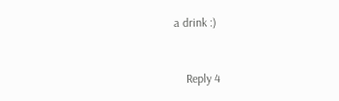a drink :)


    Reply 4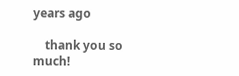years ago

    thank you so much!